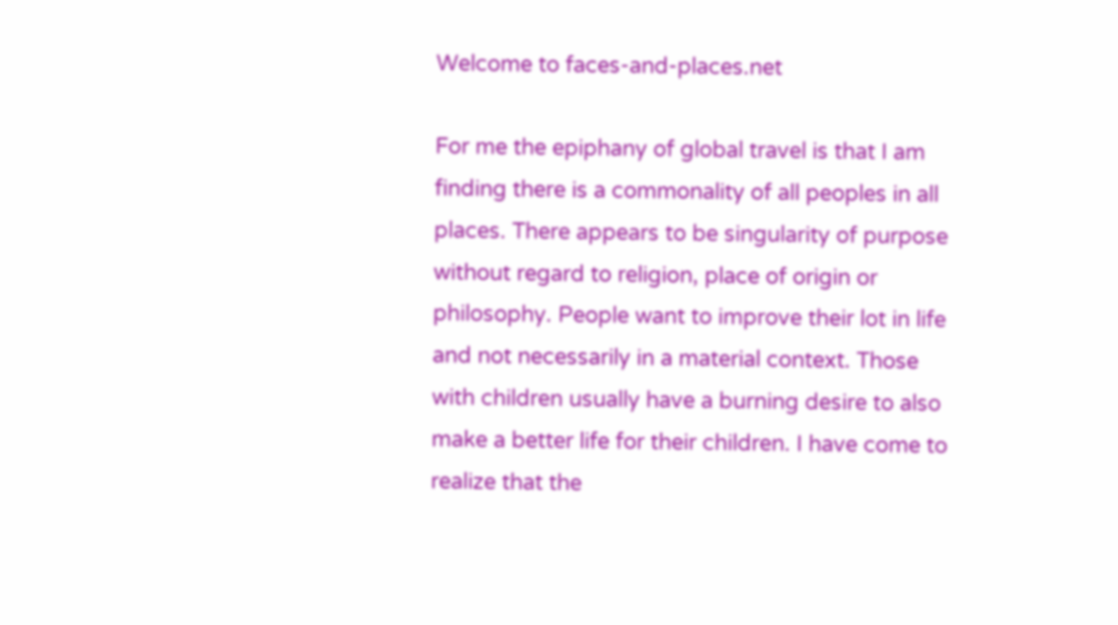Welcome to faces-and-places.net

For me the epiphany of global travel is that I am finding there is a commonality of all peoples in all places. There appears to be singularity of purpose without regard to religion, place of origin or philosophy. People want to improve their lot in life and not necessarily in a material context. Those with children usually have a burning desire to also make a better life for their children. I have come to realize that the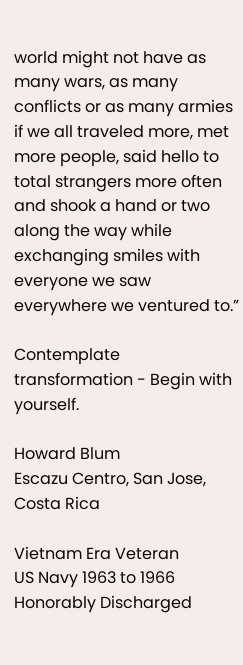world might not have as many wars, as many conflicts or as many armies if we all traveled more, met more people, said hello to total strangers more often and shook a hand or two along the way while exchanging smiles with everyone we saw everywhere we ventured to.”

Contemplate transformation - Begin with yourself.

Howard Blum
Escazu Centro, San Jose, Costa Rica

Vietnam Era Veteran
US Navy 1963 to 1966
Honorably Discharged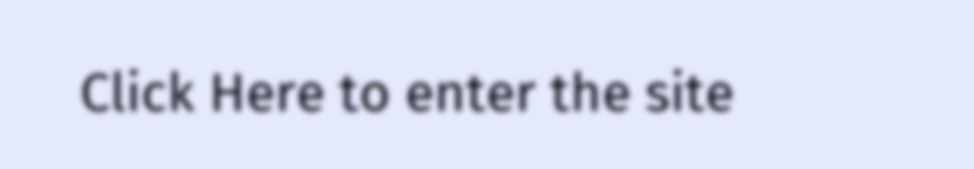Click Here to enter the site